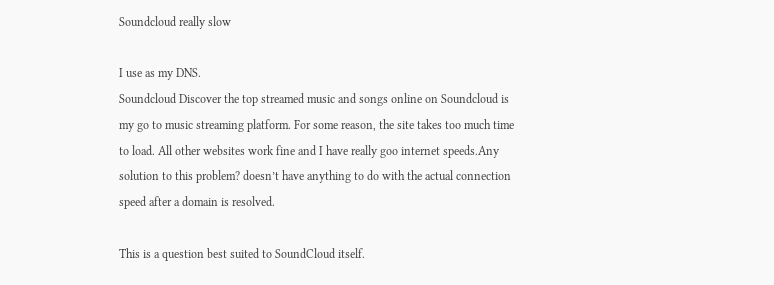Soundcloud really slow

I use as my DNS.
Soundcloud Discover the top streamed music and songs online on Soundcloud is my go to music streaming platform. For some reason, the site takes too much time to load. All other websites work fine and I have really goo internet speeds.Any solution to this problem? doesn’t have anything to do with the actual connection speed after a domain is resolved.

This is a question best suited to SoundCloud itself.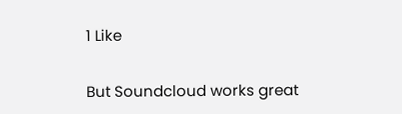1 Like

But Soundcloud works great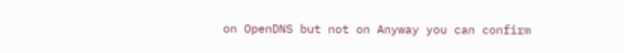on OpenDNS but not on Anyway you can confirm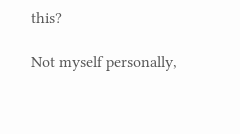this?

Not myself personally,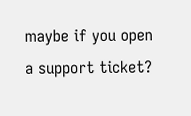maybe if you open a support ticket?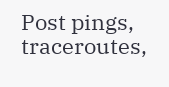Post pings, traceroutes,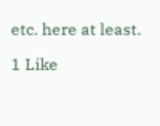etc. here at least.

1 Like